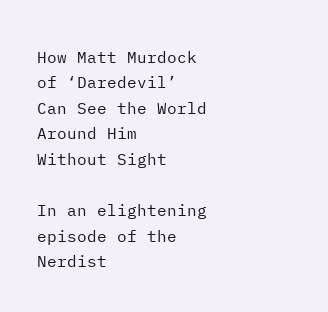How Matt Murdock of ‘Daredevil’ Can See the World Around Him Without Sight

In an elightening episode of the Nerdist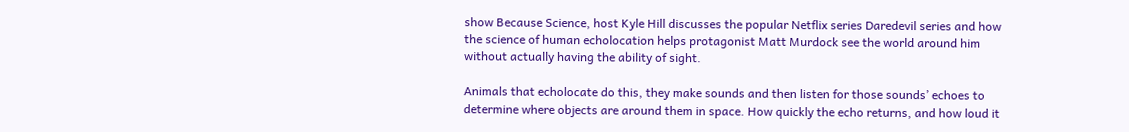show Because Science, host Kyle Hill discusses the popular Netflix series Daredevil series and how the science of human echolocation helps protagonist Matt Murdock see the world around him without actually having the ability of sight.

Animals that echolocate do this, they make sounds and then listen for those sounds’ echoes to determine where objects are around them in space. How quickly the echo returns, and how loud it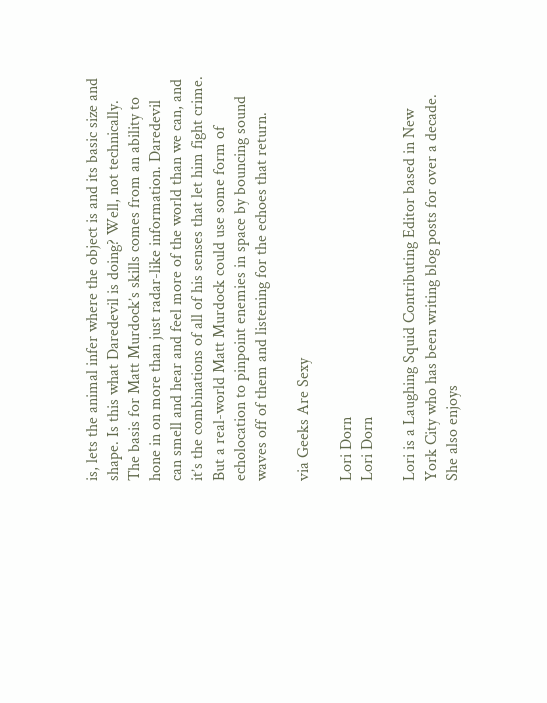is, lets the animal infer where the object is and its basic size and shape. Is this what Daredevil is doing? Well, not technically. The basis for Matt Murdock’s skills comes from an ability to hone in on more than just radar-like information. Daredevil can smell and hear and feel more of the world than we can, and it’s the combinations of all of his senses that let him fight crime. But a real-world Matt Murdock could use some form of echolocation to pinpoint enemies in space by bouncing sound waves off of them and listening for the echoes that return.

via Geeks Are Sexy

Lori Dorn
Lori Dorn

Lori is a Laughing Squid Contributing Editor based in New York City who has been writing blog posts for over a decade. She also enjoys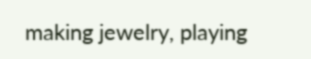making jewelry, playing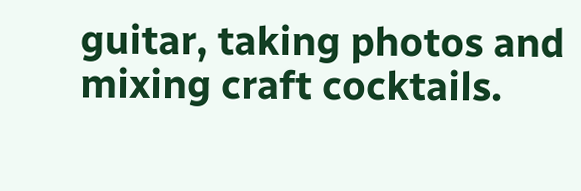guitar, taking photos and mixing craft cocktails.